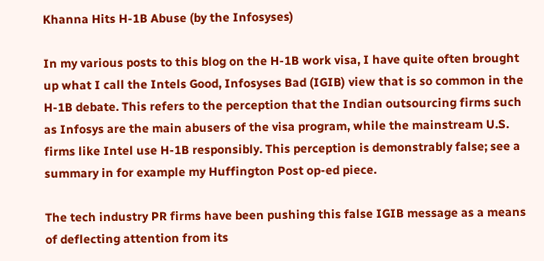Khanna Hits H-1B Abuse (by the Infosyses)

In my various posts to this blog on the H-1B work visa, I have quite often brought up what I call the Intels Good, Infosyses Bad (IGIB) view that is so common in the H-1B debate. This refers to the perception that the Indian outsourcing firms such as Infosys are the main abusers of the visa program, while the mainstream U.S. firms like Intel use H-1B responsibly. This perception is demonstrably false; see a summary in for example my Huffington Post op-ed piece.

The tech industry PR firms have been pushing this false IGIB message as a means of deflecting attention from its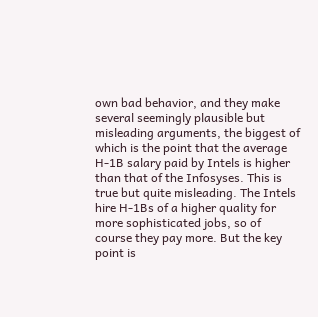own bad behavior, and they make several seemingly plausible but misleading arguments, the biggest of which is the point that the average H-1B salary paid by Intels is higher than that of the Infosyses. This is true but quite misleading. The Intels hire H-1Bs of a higher quality for more sophisticated jobs, so of course they pay more. But the key point is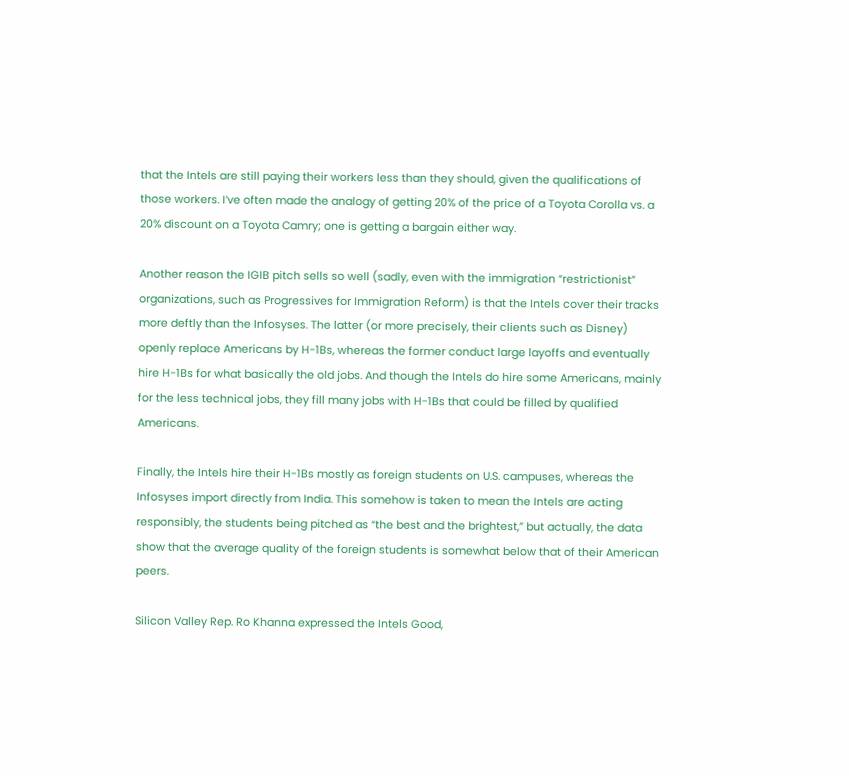that the Intels are still paying their workers less than they should, given the qualifications of those workers. I’ve often made the analogy of getting 20% of the price of a Toyota Corolla vs. a 20% discount on a Toyota Camry; one is getting a bargain either way.

Another reason the IGIB pitch sells so well (sadly, even with the immigration “restrictionist” organizations, such as Progressives for Immigration Reform) is that the Intels cover their tracks more deftly than the Infosyses. The latter (or more precisely, their clients such as Disney) openly replace Americans by H-1Bs, whereas the former conduct large layoffs and eventually hire H-1Bs for what basically the old jobs. And though the Intels do hire some Americans, mainly for the less technical jobs, they fill many jobs with H-1Bs that could be filled by qualified Americans.

Finally, the Intels hire their H-1Bs mostly as foreign students on U.S. campuses, whereas the Infosyses import directly from India. This somehow is taken to mean the Intels are acting responsibly, the students being pitched as “the best and the brightest,” but actually, the data show that the average quality of the foreign students is somewhat below that of their American peers.

Silicon Valley Rep. Ro Khanna expressed the Intels Good,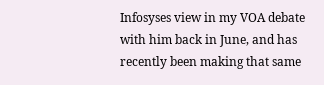Infosyses view in my VOA debate with him back in June, and has recently been making that same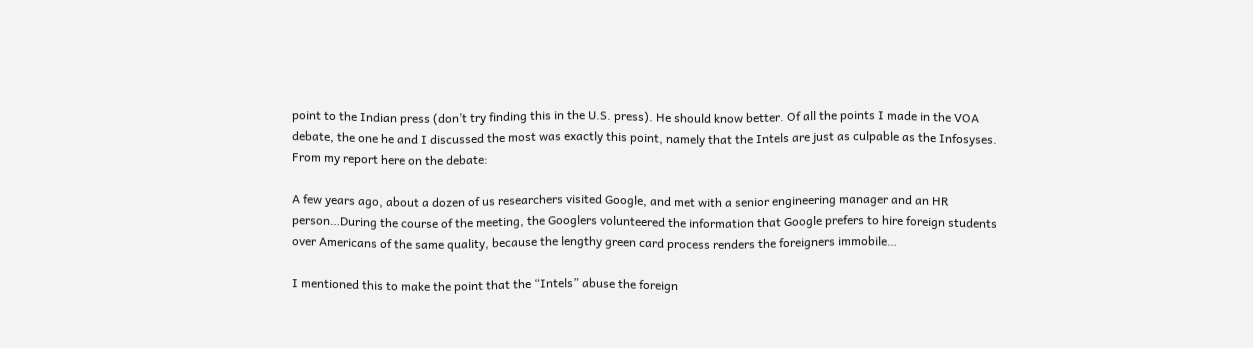point to the Indian press (don’t try finding this in the U.S. press). He should know better. Of all the points I made in the VOA debate, the one he and I discussed the most was exactly this point, namely that the Intels are just as culpable as the Infosyses. From my report here on the debate:

A few years ago, about a dozen of us researchers visited Google, and met with a senior engineering manager and an HR person…During the course of the meeting, the Googlers volunteered the information that Google prefers to hire foreign students over Americans of the same quality, because the lengthy green card process renders the foreigners immobile…

I mentioned this to make the point that the “Intels” abuse the foreign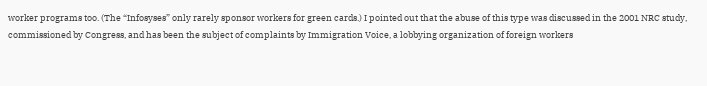worker programs too. (The “Infosyses” only rarely sponsor workers for green cards.) I pointed out that the abuse of this type was discussed in the 2001 NRC study, commissioned by Congress, and has been the subject of complaints by Immigration Voice, a lobbying organization of foreign workers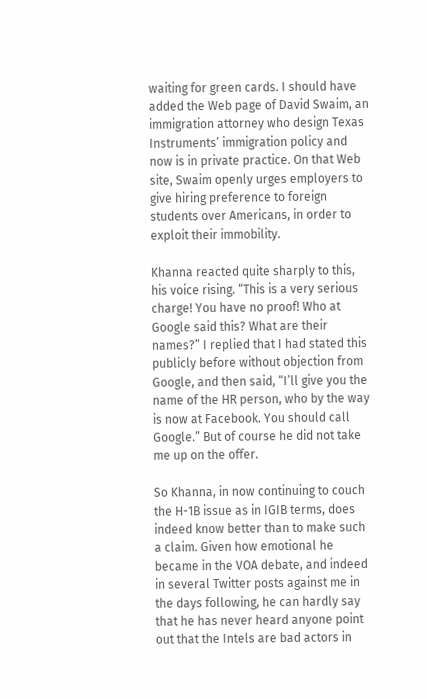waiting for green cards. I should have added the Web page of David Swaim, an immigration attorney who design Texas Instruments’ immigration policy and now is in private practice. On that Web site, Swaim openly urges employers to give hiring preference to foreign students over Americans, in order to exploit their immobility.

Khanna reacted quite sharply to this, his voice rising. “This is a very serious charge! You have no proof! Who at Google said this? What are their names?” I replied that I had stated this publicly before without objection from Google, and then said, “I’ll give you the name of the HR person, who by the way is now at Facebook. You should call Google.” But of course he did not take me up on the offer.

So Khanna, in now continuing to couch the H-1B issue as in IGIB terms, does indeed know better than to make such a claim. Given how emotional he became in the VOA debate, and indeed in several Twitter posts against me in the days following, he can hardly say that he has never heard anyone point out that the Intels are bad actors in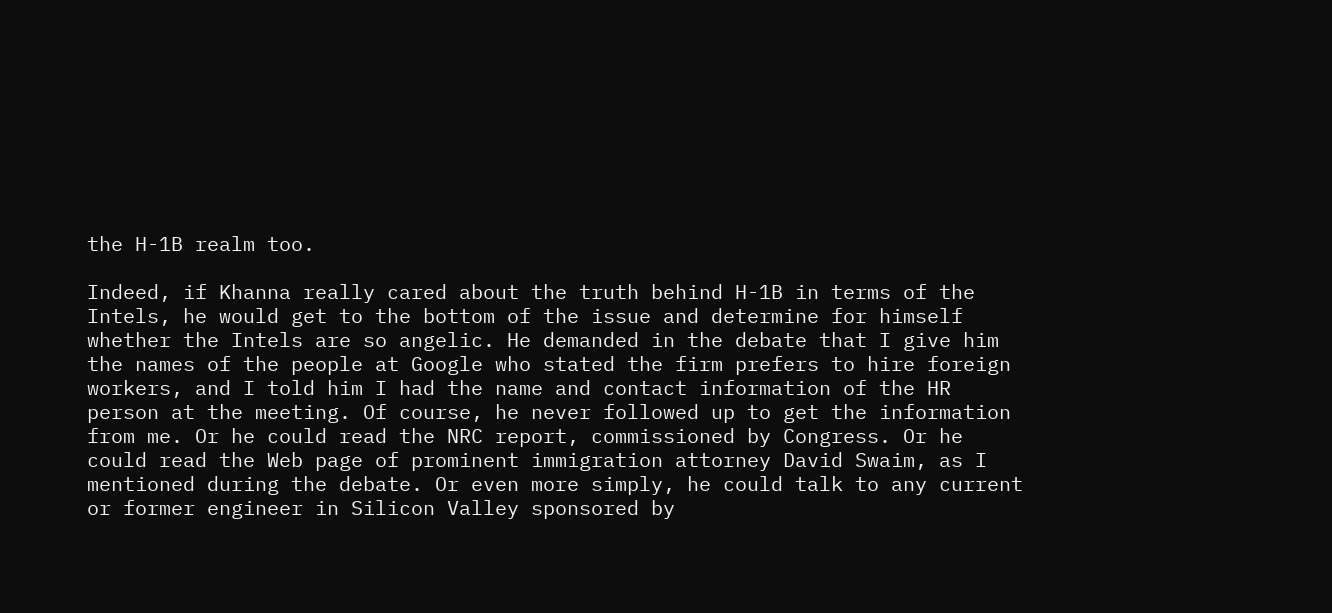the H-1B realm too.

Indeed, if Khanna really cared about the truth behind H-1B in terms of the Intels, he would get to the bottom of the issue and determine for himself whether the Intels are so angelic. He demanded in the debate that I give him the names of the people at Google who stated the firm prefers to hire foreign workers, and I told him I had the name and contact information of the HR person at the meeting. Of course, he never followed up to get the information from me. Or he could read the NRC report, commissioned by Congress. Or he could read the Web page of prominent immigration attorney David Swaim, as I mentioned during the debate. Or even more simply, he could talk to any current or former engineer in Silicon Valley sponsored by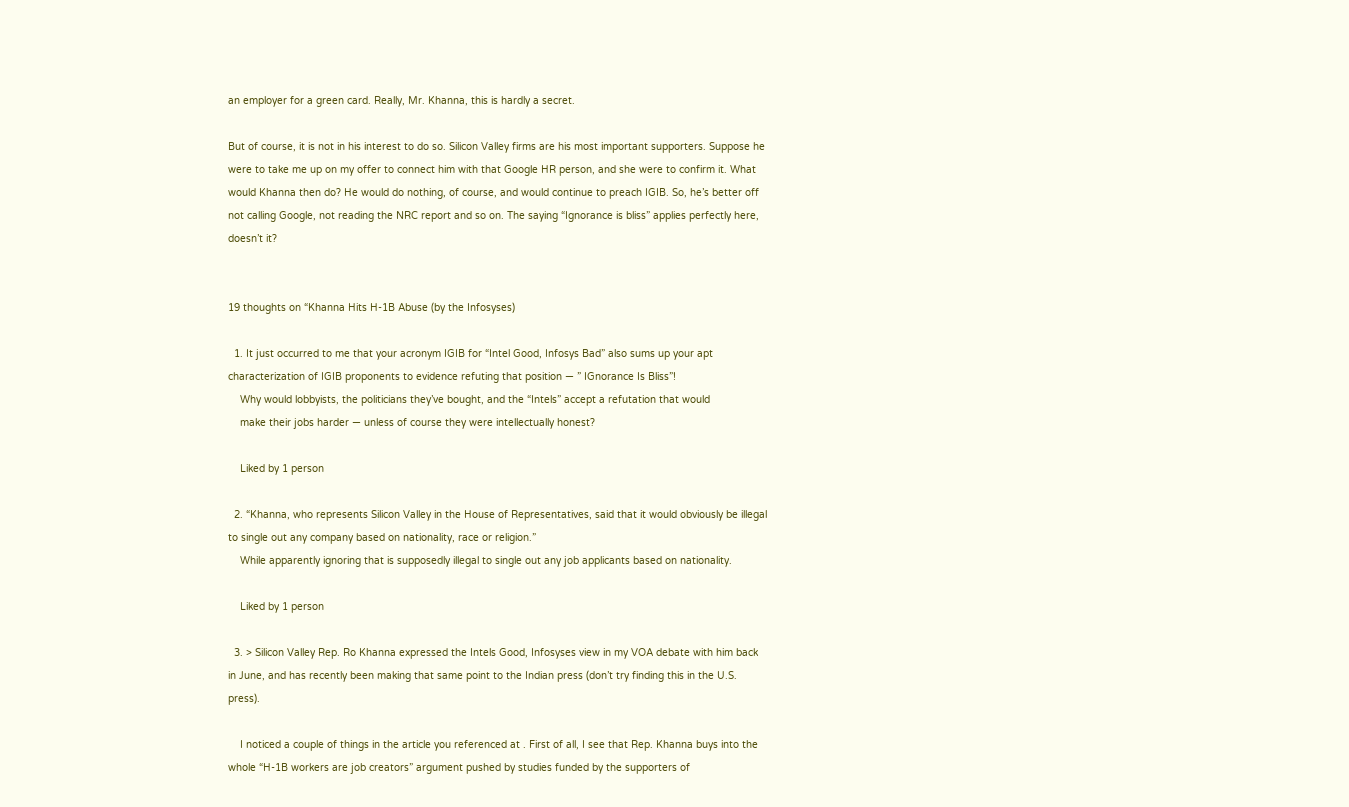an employer for a green card. Really, Mr. Khanna, this is hardly a secret.

But of course, it is not in his interest to do so. Silicon Valley firms are his most important supporters. Suppose he were to take me up on my offer to connect him with that Google HR person, and she were to confirm it. What would Khanna then do? He would do nothing, of course, and would continue to preach IGIB. So, he’s better off not calling Google, not reading the NRC report and so on. The saying “Ignorance is bliss” applies perfectly here, doesn’t it?


19 thoughts on “Khanna Hits H-1B Abuse (by the Infosyses)

  1. It just occurred to me that your acronym IGIB for “Intel Good, Infosys Bad” also sums up your apt characterization of IGIB proponents to evidence refuting that position — ” IGnorance Is Bliss”!
    Why would lobbyists, the politicians they’ve bought, and the “Intels” accept a refutation that would
    make their jobs harder — unless of course they were intellectually honest?

    Liked by 1 person

  2. “Khanna, who represents Silicon Valley in the House of Representatives, said that it would obviously be illegal to single out any company based on nationality, race or religion.”
    While apparently ignoring that is supposedly illegal to single out any job applicants based on nationality.

    Liked by 1 person

  3. > Silicon Valley Rep. Ro Khanna expressed the Intels Good, Infosyses view in my VOA debate with him back in June, and has recently been making that same point to the Indian press (don’t try finding this in the U.S. press).

    I noticed a couple of things in the article you referenced at . First of all, I see that Rep. Khanna buys into the whole “H-1B workers are job creators” argument pushed by studies funded by the supporters of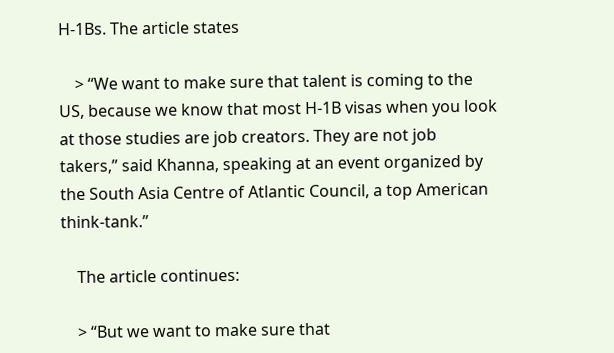H-1Bs. The article states

    > “We want to make sure that talent is coming to the US, because we know that most H-1B visas when you look at those studies are job creators. They are not job takers,” said Khanna, speaking at an event organized by the South Asia Centre of Atlantic Council, a top American think-tank.”

    The article continues:

    > “But we want to make sure that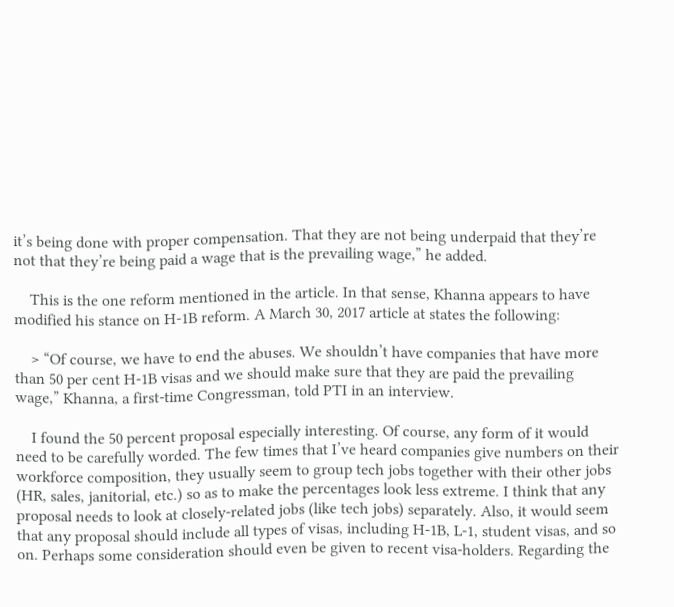it’s being done with proper compensation. That they are not being underpaid that they’re not that they’re being paid a wage that is the prevailing wage,” he added.

    This is the one reform mentioned in the article. In that sense, Khanna appears to have modified his stance on H-1B reform. A March 30, 2017 article at states the following:

    > “Of course, we have to end the abuses. We shouldn’t have companies that have more than 50 per cent H-1B visas and we should make sure that they are paid the prevailing wage,” Khanna, a first-time Congressman, told PTI in an interview.

    I found the 50 percent proposal especially interesting. Of course, any form of it would need to be carefully worded. The few times that I’ve heard companies give numbers on their workforce composition, they usually seem to group tech jobs together with their other jobs (HR, sales, janitorial, etc.) so as to make the percentages look less extreme. I think that any proposal needs to look at closely-related jobs (like tech jobs) separately. Also, it would seem that any proposal should include all types of visas, including H-1B, L-1, student visas, and so on. Perhaps some consideration should even be given to recent visa-holders. Regarding the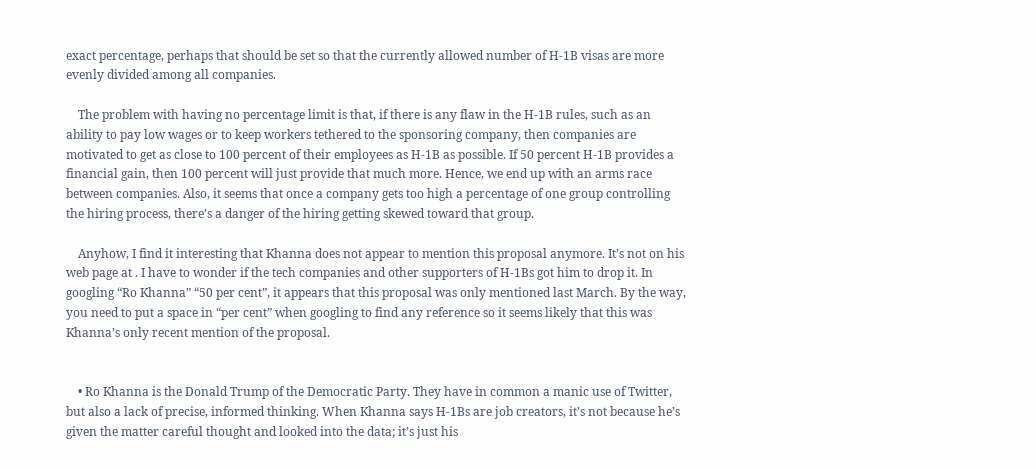exact percentage, perhaps that should be set so that the currently allowed number of H-1B visas are more evenly divided among all companies.

    The problem with having no percentage limit is that, if there is any flaw in the H-1B rules, such as an ability to pay low wages or to keep workers tethered to the sponsoring company, then companies are motivated to get as close to 100 percent of their employees as H-1B as possible. If 50 percent H-1B provides a financial gain, then 100 percent will just provide that much more. Hence, we end up with an arms race between companies. Also, it seems that once a company gets too high a percentage of one group controlling the hiring process, there’s a danger of the hiring getting skewed toward that group.

    Anyhow, I find it interesting that Khanna does not appear to mention this proposal anymore. It’s not on his web page at . I have to wonder if the tech companies and other supporters of H-1Bs got him to drop it. In googling “Ro Khanna” “50 per cent”, it appears that this proposal was only mentioned last March. By the way, you need to put a space in “per cent” when googling to find any reference so it seems likely that this was Khanna’s only recent mention of the proposal.


    • Ro Khanna is the Donald Trump of the Democratic Party. They have in common a manic use of Twitter, but also a lack of precise, informed thinking. When Khanna says H-1Bs are job creators, it’s not because he’s given the matter careful thought and looked into the data; it’s just his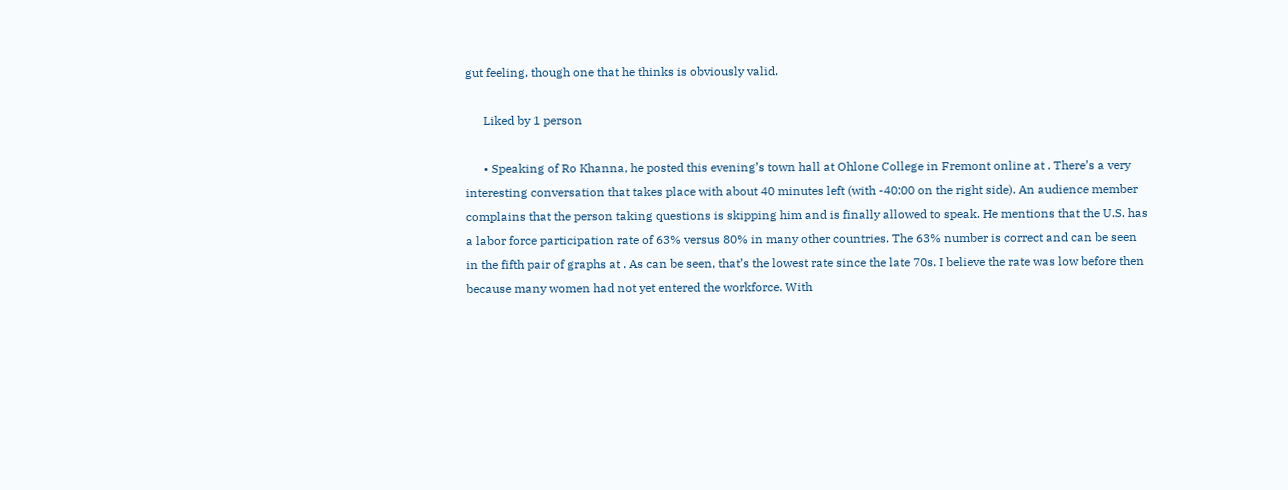gut feeling, though one that he thinks is obviously valid.

      Liked by 1 person

      • Speaking of Ro Khanna, he posted this evening’s town hall at Ohlone College in Fremont online at . There’s a very interesting conversation that takes place with about 40 minutes left (with -40:00 on the right side). An audience member complains that the person taking questions is skipping him and is finally allowed to speak. He mentions that the U.S. has a labor force participation rate of 63% versus 80% in many other countries. The 63% number is correct and can be seen in the fifth pair of graphs at . As can be seen, that’s the lowest rate since the late 70s. I believe the rate was low before then because many women had not yet entered the workforce. With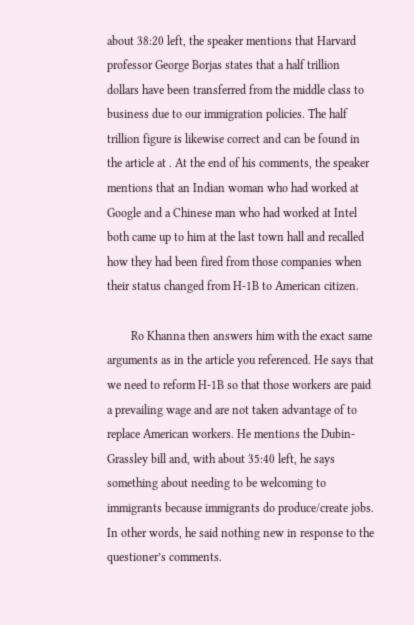about 38:20 left, the speaker mentions that Harvard professor George Borjas states that a half trillion dollars have been transferred from the middle class to business due to our immigration policies. The half trillion figure is likewise correct and can be found in the article at . At the end of his comments, the speaker mentions that an Indian woman who had worked at Google and a Chinese man who had worked at Intel both came up to him at the last town hall and recalled how they had been fired from those companies when their status changed from H-1B to American citizen.

        Ro Khanna then answers him with the exact same arguments as in the article you referenced. He says that we need to reform H-1B so that those workers are paid a prevailing wage and are not taken advantage of to replace American workers. He mentions the Dubin-Grassley bill and, with about 35:40 left, he says something about needing to be welcoming to immigrants because immigrants do produce/create jobs. In other words, he said nothing new in response to the questioner’s comments.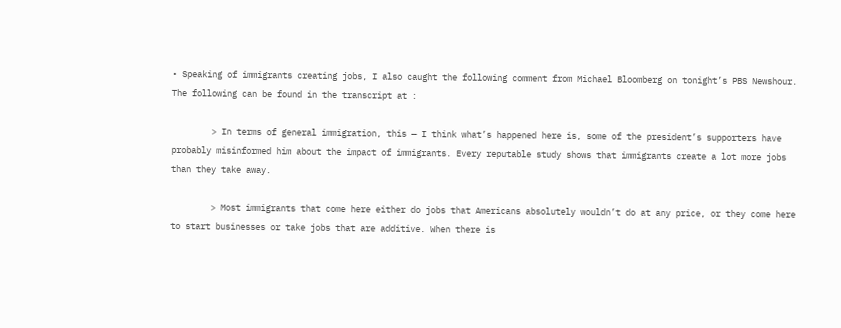• Speaking of immigrants creating jobs, I also caught the following comment from Michael Bloomberg on tonight’s PBS Newshour. The following can be found in the transcript at :

        > In terms of general immigration, this — I think what’s happened here is, some of the president’s supporters have probably misinformed him about the impact of immigrants. Every reputable study shows that immigrants create a lot more jobs than they take away.

        > Most immigrants that come here either do jobs that Americans absolutely wouldn’t do at any price, or they come here to start businesses or take jobs that are additive. When there is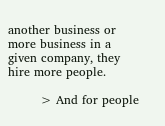another business or more business in a given company, they hire more people.

        > And for people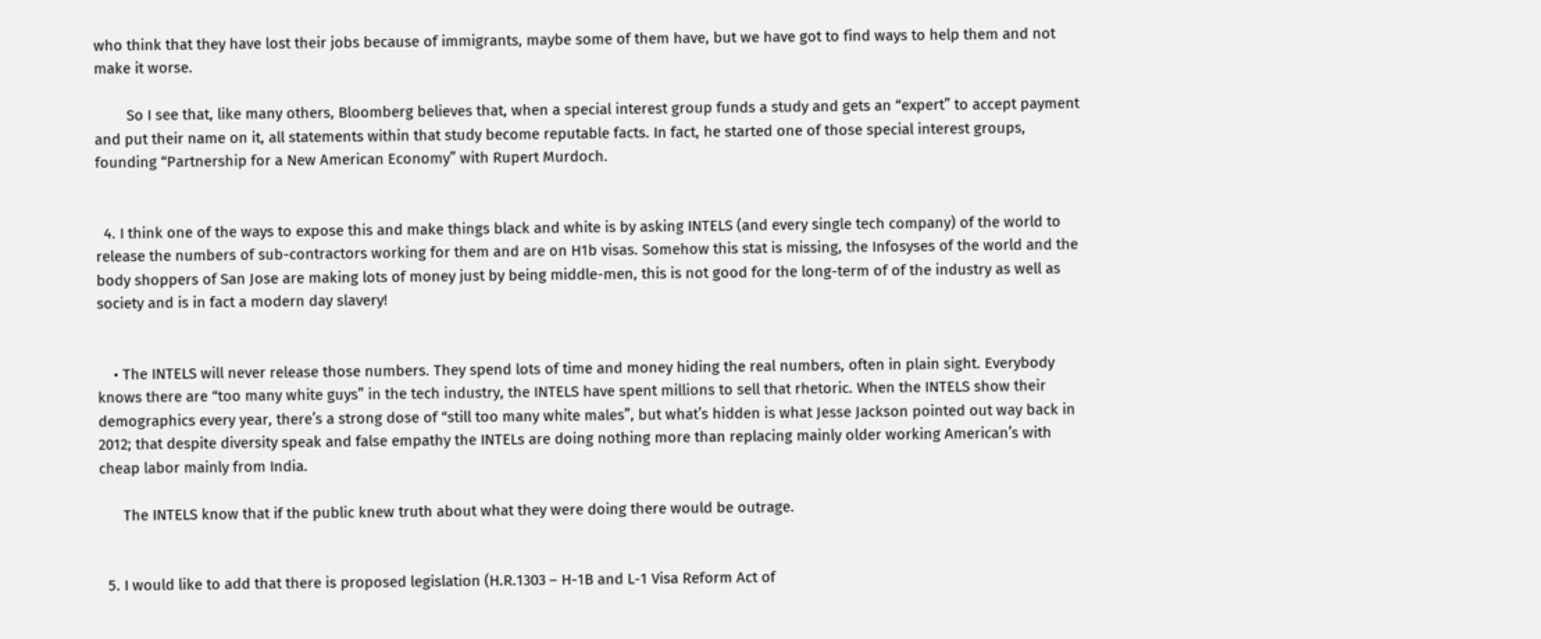who think that they have lost their jobs because of immigrants, maybe some of them have, but we have got to find ways to help them and not make it worse.

        So I see that, like many others, Bloomberg believes that, when a special interest group funds a study and gets an “expert” to accept payment and put their name on it, all statements within that study become reputable facts. In fact, he started one of those special interest groups, founding “Partnership for a New American Economy” with Rupert Murdoch.


  4. I think one of the ways to expose this and make things black and white is by asking INTELS (and every single tech company) of the world to release the numbers of sub-contractors working for them and are on H1b visas. Somehow this stat is missing, the Infosyses of the world and the body shoppers of San Jose are making lots of money just by being middle-men, this is not good for the long-term of of the industry as well as society and is in fact a modern day slavery!


    • The INTELS will never release those numbers. They spend lots of time and money hiding the real numbers, often in plain sight. Everybody knows there are “too many white guys” in the tech industry, the INTELS have spent millions to sell that rhetoric. When the INTELS show their demographics every year, there’s a strong dose of “still too many white males”, but what’s hidden is what Jesse Jackson pointed out way back in 2012; that despite diversity speak and false empathy the INTELs are doing nothing more than replacing mainly older working American’s with cheap labor mainly from India.

      The INTELS know that if the public knew truth about what they were doing there would be outrage.


  5. I would like to add that there is proposed legislation (H.R.1303 – H-1B and L-1 Visa Reform Act of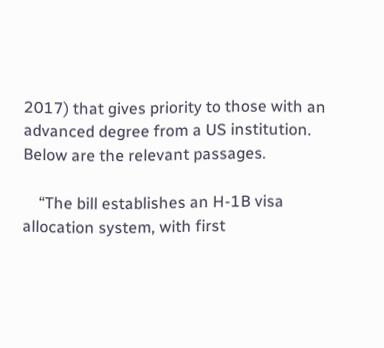2017) that gives priority to those with an advanced degree from a US institution. Below are the relevant passages.

    “The bill establishes an H-1B visa allocation system, with first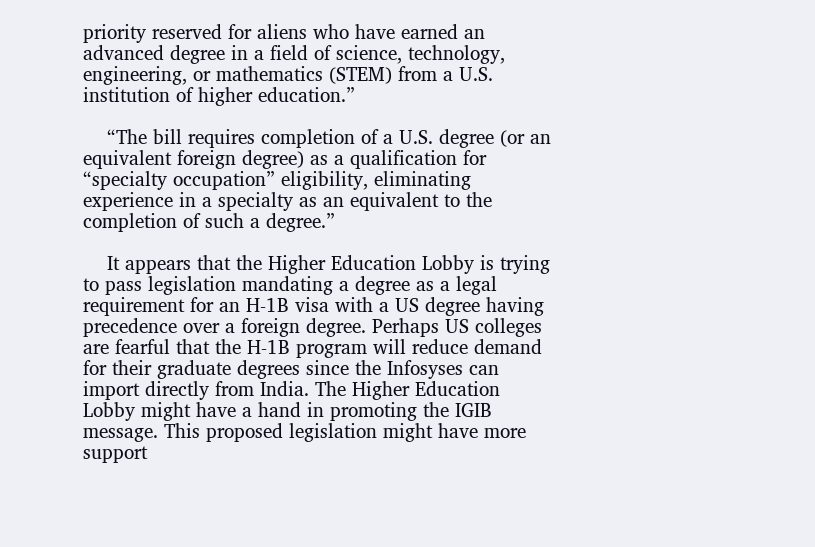priority reserved for aliens who have earned an advanced degree in a field of science, technology, engineering, or mathematics (STEM) from a U.S. institution of higher education.”

    “The bill requires completion of a U.S. degree (or an equivalent foreign degree) as a qualification for “specialty occupation” eligibility, eliminating experience in a specialty as an equivalent to the completion of such a degree.”

    It appears that the Higher Education Lobby is trying to pass legislation mandating a degree as a legal requirement for an H-1B visa with a US degree having precedence over a foreign degree. Perhaps US colleges are fearful that the H-1B program will reduce demand for their graduate degrees since the Infosyses can import directly from India. The Higher Education Lobby might have a hand in promoting the IGIB message. This proposed legislation might have more support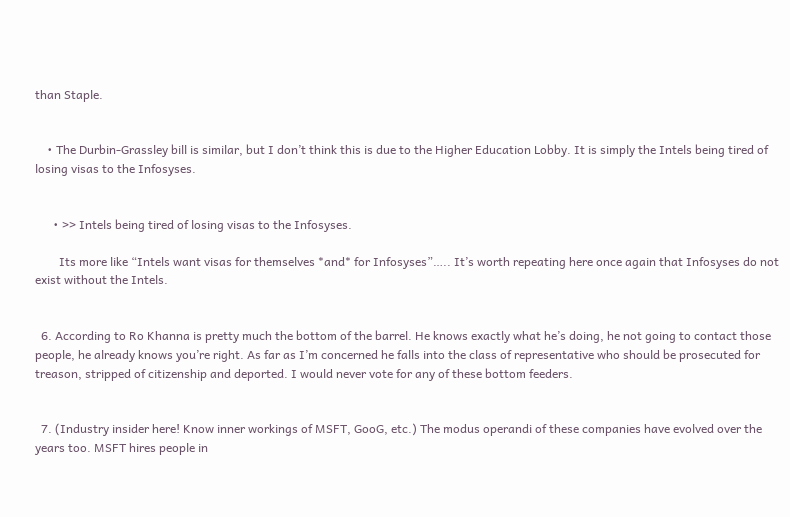than Staple.


    • The Durbin-Grassley bill is similar, but I don’t think this is due to the Higher Education Lobby. It is simply the Intels being tired of losing visas to the Infosyses.


      • >> Intels being tired of losing visas to the Infosyses.

        Its more like “Intels want visas for themselves *and* for Infosyses”….. It’s worth repeating here once again that Infosyses do not exist without the Intels.


  6. According to Ro Khanna is pretty much the bottom of the barrel. He knows exactly what he’s doing, he not going to contact those people, he already knows you’re right. As far as I’m concerned he falls into the class of representative who should be prosecuted for treason, stripped of citizenship and deported. I would never vote for any of these bottom feeders.


  7. (Industry insider here! Know inner workings of MSFT, GooG, etc.) The modus operandi of these companies have evolved over the years too. MSFT hires people in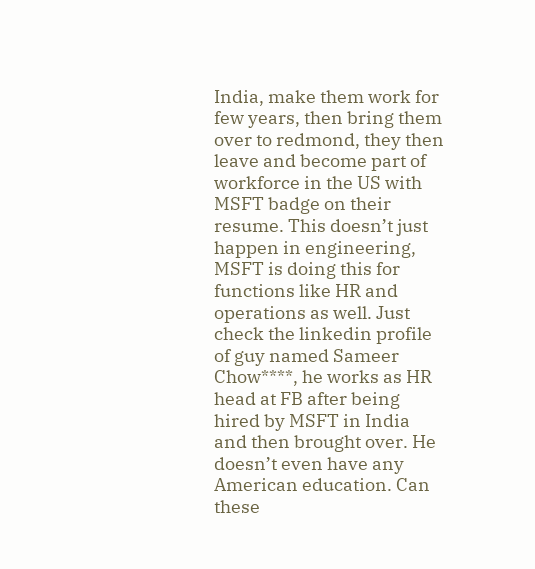India, make them work for few years, then bring them over to redmond, they then leave and become part of workforce in the US with MSFT badge on their resume. This doesn’t just happen in engineering, MSFT is doing this for functions like HR and operations as well. Just check the linkedin profile of guy named Sameer Chow****, he works as HR head at FB after being hired by MSFT in India and then brought over. He doesn’t even have any American education. Can these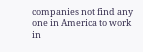companies not find any one in America to work in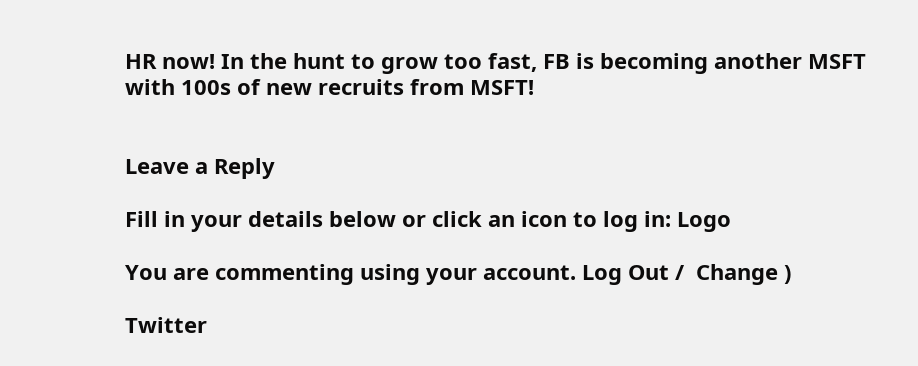HR now! In the hunt to grow too fast, FB is becoming another MSFT with 100s of new recruits from MSFT!


Leave a Reply

Fill in your details below or click an icon to log in: Logo

You are commenting using your account. Log Out /  Change )

Twitter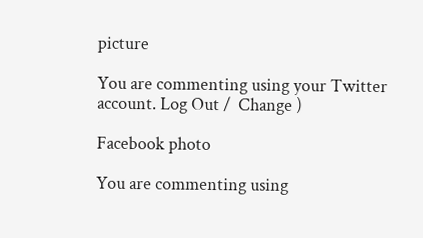picture

You are commenting using your Twitter account. Log Out /  Change )

Facebook photo

You are commenting using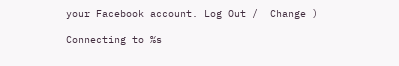your Facebook account. Log Out /  Change )

Connecting to %s